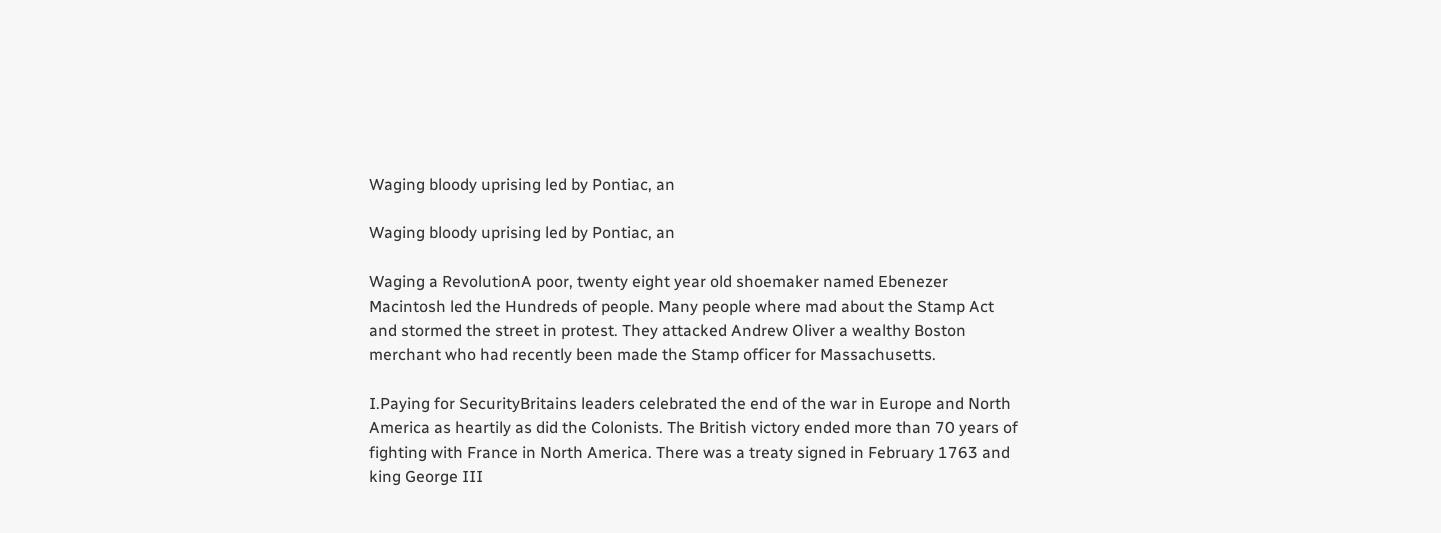Waging bloody uprising led by Pontiac, an

Waging bloody uprising led by Pontiac, an

Waging a RevolutionA poor, twenty eight year old shoemaker named Ebenezer Macintosh led the Hundreds of people. Many people where mad about the Stamp Act and stormed the street in protest. They attacked Andrew Oliver a wealthy Boston merchant who had recently been made the Stamp officer for Massachusetts.

I.Paying for SecurityBritains leaders celebrated the end of the war in Europe and North America as heartily as did the Colonists. The British victory ended more than 70 years of fighting with France in North America. There was a treaty signed in February 1763 and king George III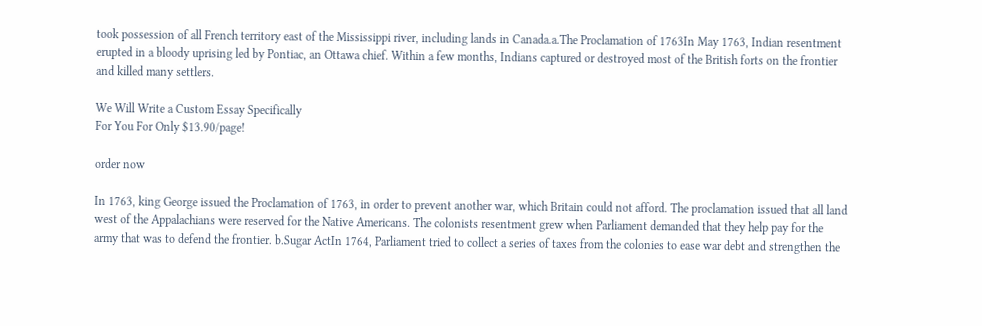took possession of all French territory east of the Mississippi river, including lands in Canada.a.The Proclamation of 1763In May 1763, Indian resentment erupted in a bloody uprising led by Pontiac, an Ottawa chief. Within a few months, Indians captured or destroyed most of the British forts on the frontier and killed many settlers.

We Will Write a Custom Essay Specifically
For You For Only $13.90/page!

order now

In 1763, king George issued the Proclamation of 1763, in order to prevent another war, which Britain could not afford. The proclamation issued that all land west of the Appalachians were reserved for the Native Americans. The colonists resentment grew when Parliament demanded that they help pay for the army that was to defend the frontier. b.Sugar ActIn 1764, Parliament tried to collect a series of taxes from the colonies to ease war debt and strengthen the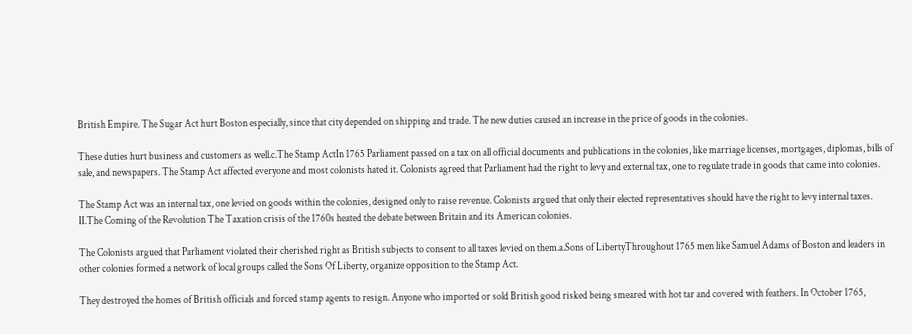British Empire. The Sugar Act hurt Boston especially, since that city depended on shipping and trade. The new duties caused an increase in the price of goods in the colonies.

These duties hurt business and customers as well.c.The Stamp ActIn 1765 Parliament passed on a tax on all official documents and publications in the colonies, like marriage licenses, mortgages, diplomas, bills of sale, and newspapers. The Stamp Act affected everyone and most colonists hated it. Colonists agreed that Parliament had the right to levy and external tax, one to regulate trade in goods that came into colonies.

The Stamp Act was an internal tax, one levied on goods within the colonies, designed only to raise revenue. Colonists argued that only their elected representatives should have the right to levy internal taxes. II.The Coming of the Revolution The Taxation crisis of the 1760s heated the debate between Britain and its American colonies.

The Colonists argued that Parliament violated their cherished right as British subjects to consent to all taxes levied on them.a.Sons of LibertyThroughout 1765 men like Samuel Adams of Boston and leaders in other colonies formed a network of local groups called the Sons Of Liberty, organize opposition to the Stamp Act.

They destroyed the homes of British officials and forced stamp agents to resign. Anyone who imported or sold British good risked being smeared with hot tar and covered with feathers. In October 1765,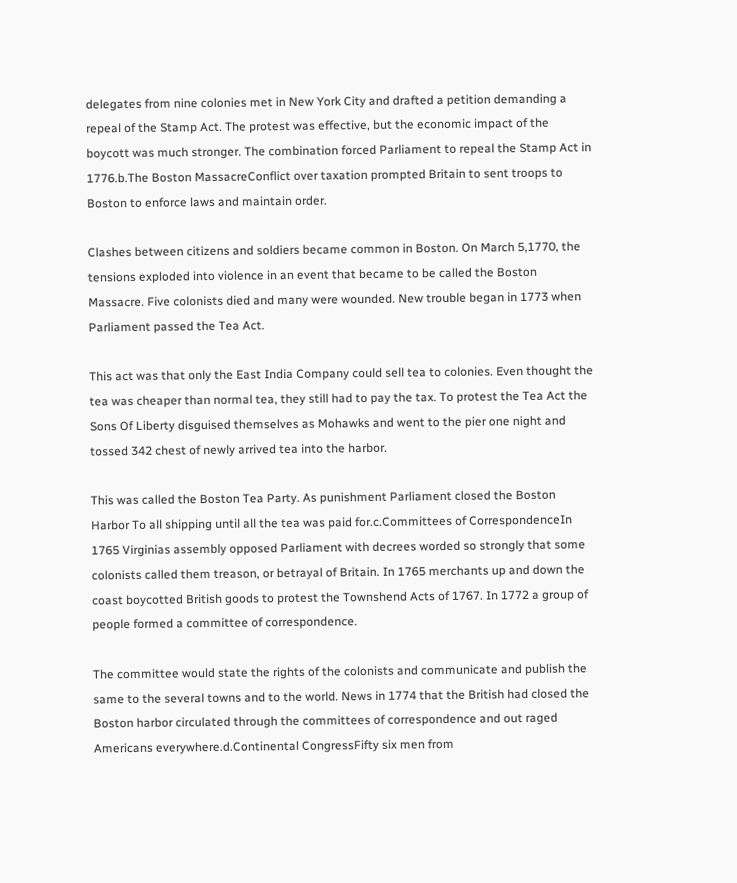delegates from nine colonies met in New York City and drafted a petition demanding a repeal of the Stamp Act. The protest was effective, but the economic impact of the boycott was much stronger. The combination forced Parliament to repeal the Stamp Act in 1776.b.The Boston MassacreConflict over taxation prompted Britain to sent troops to Boston to enforce laws and maintain order.

Clashes between citizens and soldiers became common in Boston. On March 5,1770, the tensions exploded into violence in an event that became to be called the Boston Massacre. Five colonists died and many were wounded. New trouble began in 1773 when Parliament passed the Tea Act.

This act was that only the East India Company could sell tea to colonies. Even thought the tea was cheaper than normal tea, they still had to pay the tax. To protest the Tea Act the Sons Of Liberty disguised themselves as Mohawks and went to the pier one night and tossed 342 chest of newly arrived tea into the harbor.

This was called the Boston Tea Party. As punishment Parliament closed the Boston Harbor To all shipping until all the tea was paid for.c.Committees of CorrespondenceIn 1765 Virginias assembly opposed Parliament with decrees worded so strongly that some colonists called them treason, or betrayal of Britain. In 1765 merchants up and down the coast boycotted British goods to protest the Townshend Acts of 1767. In 1772 a group of people formed a committee of correspondence.

The committee would state the rights of the colonists and communicate and publish the same to the several towns and to the world. News in 1774 that the British had closed the Boston harbor circulated through the committees of correspondence and out raged Americans everywhere.d.Continental CongressFifty six men from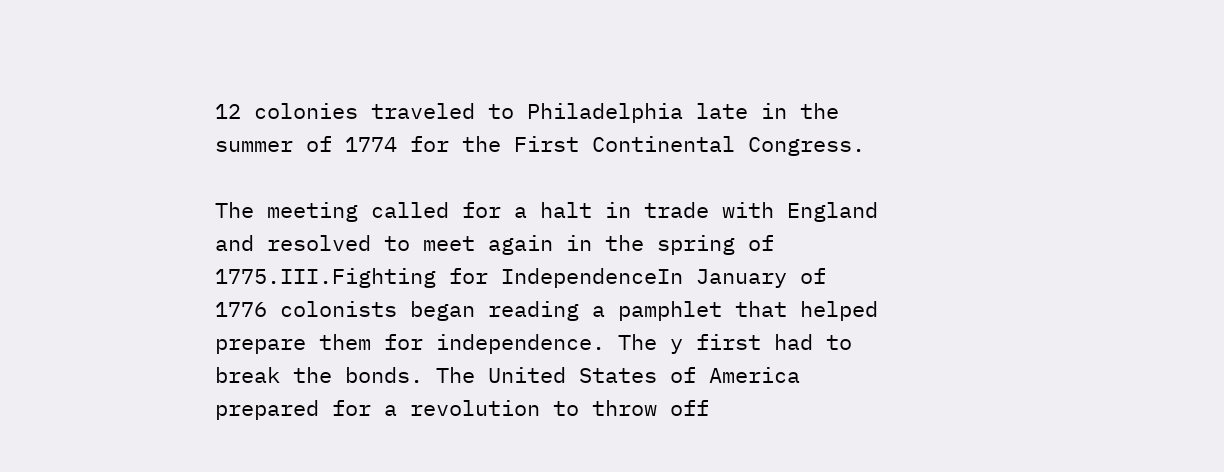12 colonies traveled to Philadelphia late in the summer of 1774 for the First Continental Congress.

The meeting called for a halt in trade with England and resolved to meet again in the spring of 1775.III.Fighting for IndependenceIn January of 1776 colonists began reading a pamphlet that helped prepare them for independence. The y first had to break the bonds. The United States of America prepared for a revolution to throw off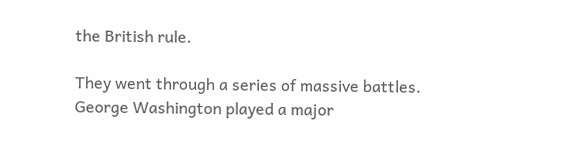the British rule.

They went through a series of massive battles. George Washington played a major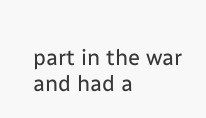part in the war and had a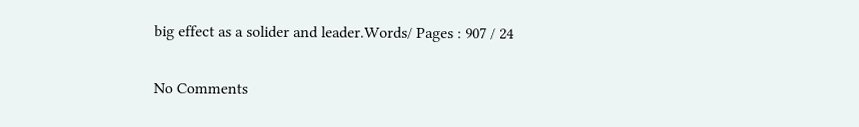big effect as a solider and leader.Words/ Pages : 907 / 24

No Comments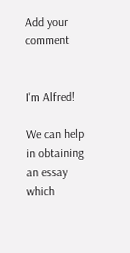Add your comment


I'm Alfred!

We can help in obtaining an essay which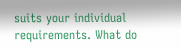suits your individual requirements. What do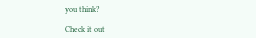you think?

Check it out